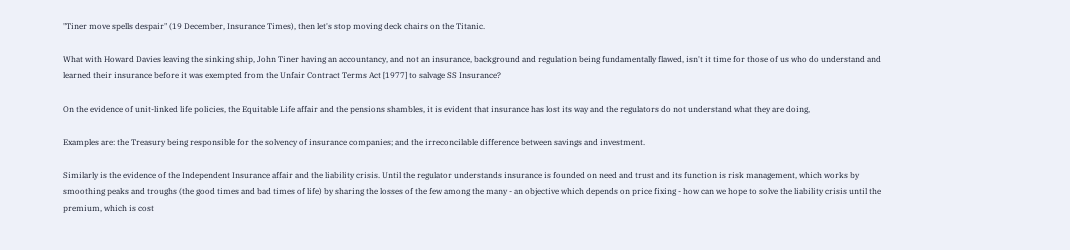"Tiner move spells despair" (19 December, Insurance Times), then let's stop moving deck chairs on the Titanic.

What with Howard Davies leaving the sinking ship, John Tiner having an accountancy, and not an insurance, background and regulation being fundamentally flawed, isn't it time for those of us who do understand and learned their insurance before it was exempted from the Unfair Contract Terms Act [1977] to salvage SS Insurance?

On the evidence of unit-linked life policies, the Equitable Life affair and the pensions shambles, it is evident that insurance has lost its way and the regulators do not understand what they are doing,

Examples are: the Treasury being responsible for the solvency of insurance companies; and the irreconcilable difference between savings and investment.

Similarly is the evidence of the Independent Insurance affair and the liability crisis. Until the regulator understands insurance is founded on need and trust and its function is risk management, which works by smoothing peaks and troughs (the good times and bad times of life) by sharing the losses of the few among the many - an objective which depends on price fixing - how can we hope to solve the liability crisis until the premium, which is cost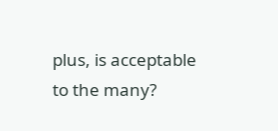plus, is acceptable to the many?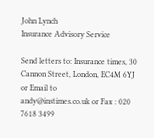John Lynch
Insurance Advisory Service

Send letters to: Insurance times, 30 Cannon Street, London, EC4M 6YJ or Email to
andy@instimes.co.uk or Fax : 020 7618 3499